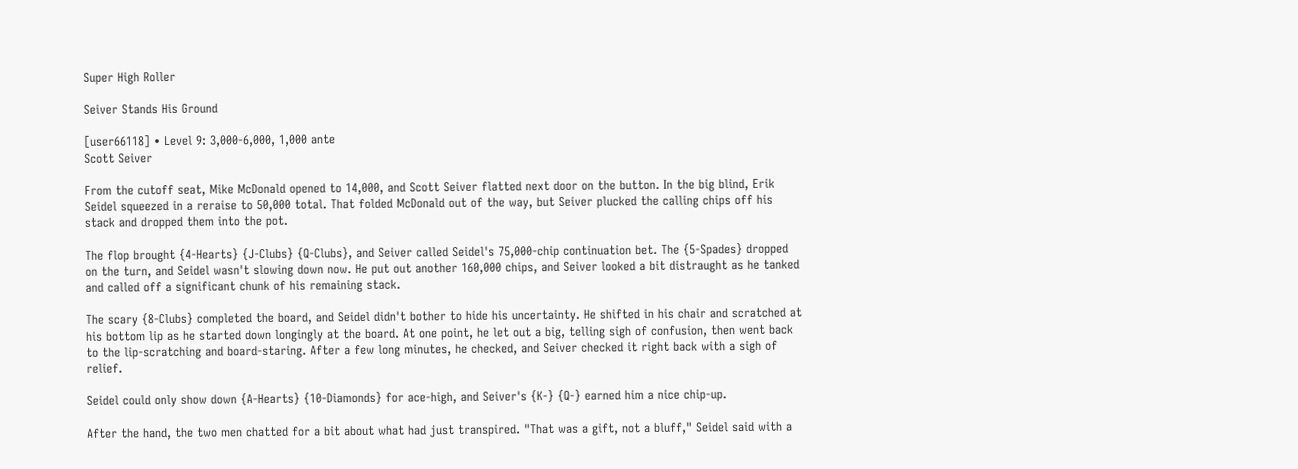Super High Roller

Seiver Stands His Ground

[user66118] • Level 9: 3,000-6,000, 1,000 ante
Scott Seiver

From the cutoff seat, Mike McDonald opened to 14,000, and Scott Seiver flatted next door on the button. In the big blind, Erik Seidel squeezed in a reraise to 50,000 total. That folded McDonald out of the way, but Seiver plucked the calling chips off his stack and dropped them into the pot.

The flop brought {4-Hearts} {J-Clubs} {Q-Clubs}, and Seiver called Seidel's 75,000-chip continuation bet. The {5-Spades} dropped on the turn, and Seidel wasn't slowing down now. He put out another 160,000 chips, and Seiver looked a bit distraught as he tanked and called off a significant chunk of his remaining stack.

The scary {8-Clubs} completed the board, and Seidel didn't bother to hide his uncertainty. He shifted in his chair and scratched at his bottom lip as he started down longingly at the board. At one point, he let out a big, telling sigh of confusion, then went back to the lip-scratching and board-staring. After a few long minutes, he checked, and Seiver checked it right back with a sigh of relief.

Seidel could only show down {A-Hearts} {10-Diamonds} for ace-high, and Seiver's {K-} {Q-} earned him a nice chip-up.

After the hand, the two men chatted for a bit about what had just transpired. "That was a gift, not a bluff," Seidel said with a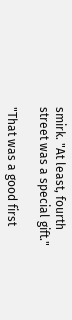smirk. "At least, fourth street was a special gift."

"That was a good first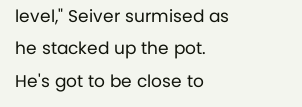level," Seiver surmised as he stacked up the pot. He's got to be close to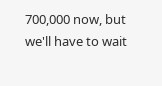700,000 now, but we'll have to wait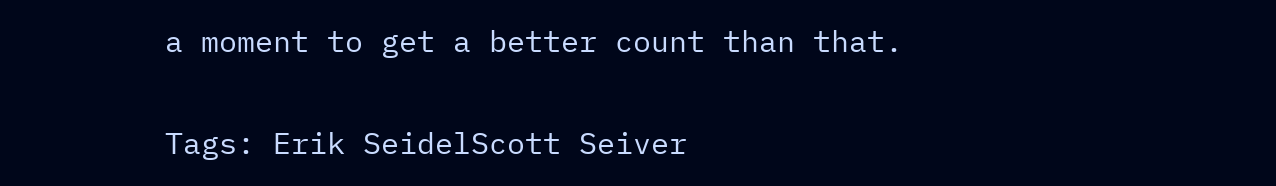a moment to get a better count than that.

Tags: Erik SeidelScott Seiver